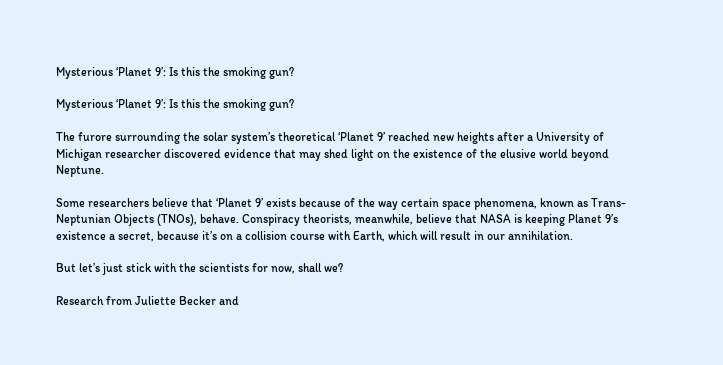Mysterious ‘Planet 9’: Is this the smoking gun?

Mysterious ‘Planet 9’: Is this the smoking gun?

The furore surrounding the solar system’s theoretical ‘Planet 9’ reached new heights after a University of Michigan researcher discovered evidence that may shed light on the existence of the elusive world beyond Neptune.

Some researchers believe that ‘Planet 9’ exists because of the way certain space phenomena, known as Trans-Neptunian Objects (TNOs), behave. Conspiracy theorists, meanwhile, believe that NASA is keeping Planet 9’s existence a secret, because it’s on a collision course with Earth, which will result in our annihilation.

But let’s just stick with the scientists for now, shall we?

Research from Juliette Becker and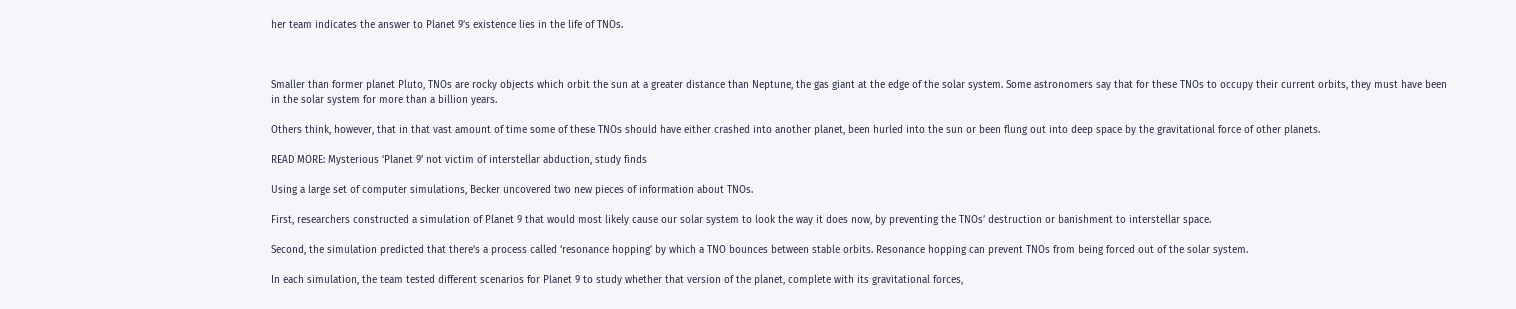her team indicates the answer to Planet 9’s existence lies in the life of TNOs.



Smaller than former planet Pluto, TNOs are rocky objects which orbit the sun at a greater distance than Neptune, the gas giant at the edge of the solar system. Some astronomers say that for these TNOs to occupy their current orbits, they must have been in the solar system for more than a billion years.

Others think, however, that in that vast amount of time some of these TNOs should have either crashed into another planet, been hurled into the sun or been flung out into deep space by the gravitational force of other planets.

READ MORE: Mysterious ‘Planet 9’ not victim of interstellar abduction, study finds

Using a large set of computer simulations, Becker uncovered two new pieces of information about TNOs.

First, researchers constructed a simulation of Planet 9 that would most likely cause our solar system to look the way it does now, by preventing the TNOs’ destruction or banishment to interstellar space.

Second, the simulation predicted that there’s a process called ‘resonance hopping’ by which a TNO bounces between stable orbits. Resonance hopping can prevent TNOs from being forced out of the solar system.

In each simulation, the team tested different scenarios for Planet 9 to study whether that version of the planet, complete with its gravitational forces,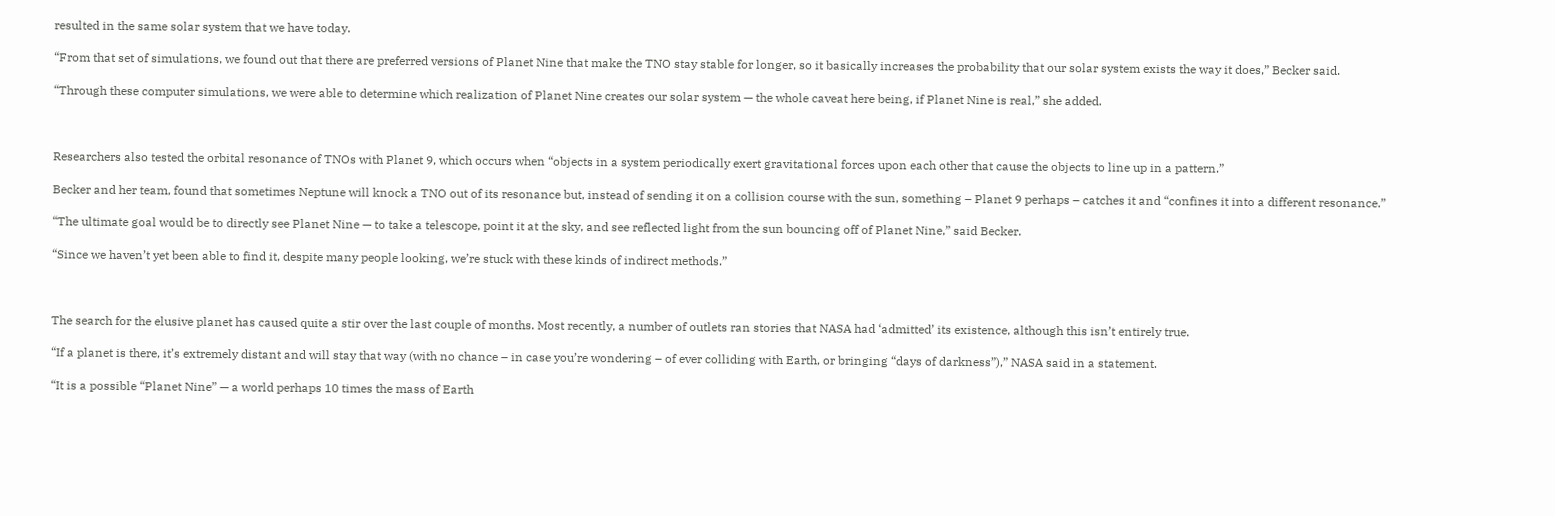resulted in the same solar system that we have today.

“From that set of simulations, we found out that there are preferred versions of Planet Nine that make the TNO stay stable for longer, so it basically increases the probability that our solar system exists the way it does,” Becker said.

“Through these computer simulations, we were able to determine which realization of Planet Nine creates our solar system — the whole caveat here being, if Planet Nine is real,” she added.



Researchers also tested the orbital resonance of TNOs with Planet 9, which occurs when “objects in a system periodically exert gravitational forces upon each other that cause the objects to line up in a pattern.”

Becker and her team, found that sometimes Neptune will knock a TNO out of its resonance but, instead of sending it on a collision course with the sun, something – Planet 9 perhaps – catches it and “confines it into a different resonance.”

“The ultimate goal would be to directly see Planet Nine — to take a telescope, point it at the sky, and see reflected light from the sun bouncing off of Planet Nine,” said Becker.

“Since we haven’t yet been able to find it, despite many people looking, we’re stuck with these kinds of indirect methods.”



The search for the elusive planet has caused quite a stir over the last couple of months. Most recently, a number of outlets ran stories that NASA had ‘admitted’ its existence, although this isn’t entirely true.

“If a planet is there, it’s extremely distant and will stay that way (with no chance – in case you’re wondering – of ever colliding with Earth, or bringing “days of darkness”),” NASA said in a statement.

“It is a possible “Planet Nine” — a world perhaps 10 times the mass of Earth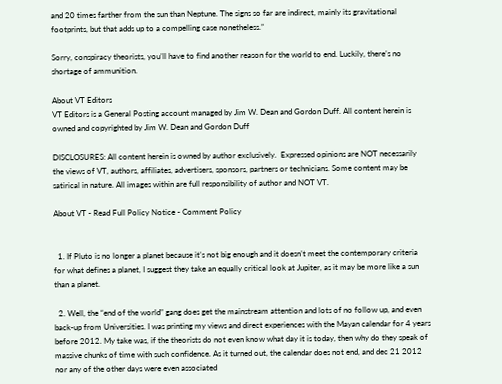and 20 times farther from the sun than Neptune. The signs so far are indirect, mainly its gravitational footprints, but that adds up to a compelling case nonetheless.”

Sorry, conspiracy theorists, you’ll have to find another reason for the world to end. Luckily, there’s no shortage of ammunition.

About VT Editors
VT Editors is a General Posting account managed by Jim W. Dean and Gordon Duff. All content herein is owned and copyrighted by Jim W. Dean and Gordon Duff

DISCLOSURES: All content herein is owned by author exclusively.  Expressed opinions are NOT necessarily the views of VT, authors, affiliates, advertisers, sponsors, partners or technicians. Some content may be satirical in nature. All images within are full responsibility of author and NOT VT.

About VT - Read Full Policy Notice - Comment Policy


  1. If Pluto is no longer a planet because it’s not big enough and it doesn’t meet the contemporary criteria for what defines a planet, I suggest they take an equally critical look at Jupiter, as it may be more like a sun than a planet.

  2. Well, the “end of the world” gang does get the mainstream attention and lots of no follow up, and even back-up from Universities. I was printing my views and direct experiences with the Mayan calendar for 4 years before 2012. My take was, if the theorists do not even know what day it is today, then why do they speak of massive chunks of time with such confidence. As it turned out, the calendar does not end, and dec 21 2012 nor any of the other days were even associated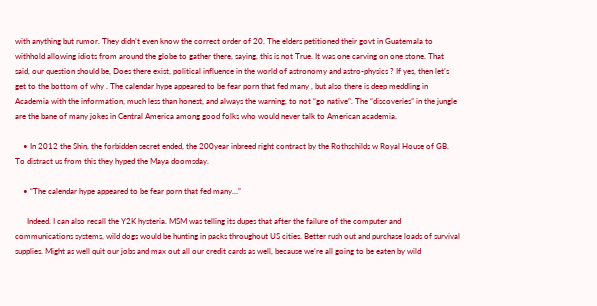with anything but rumor. They didn’t even know the correct order of 20. The elders petitioned their govt in Guatemala to withhold allowing idiots from around the globe to gather there, saying, this is not True. It was one carving on one stone. That said, our question should be, Does there exist, political influence in the world of astronomy and astro-physics ? If yes, then let’s get to the bottom of why . The calendar hype appeared to be fear porn that fed many , but also there is deep meddling in Academia with the information, much less than honest, and always the warning, to not “go native”. The “discoveries” in the jungle are the bane of many jokes in Central America among good folks who would never talk to American academia.

    • In 2012 the Shin, the forbidden secret ended, the 200year inbreed right contract by the Rothschilds w Royal House of GB. To distract us from this they hyped the Maya doomsday.

    • “The calendar hype appeared to be fear porn that fed many…”

      Indeed. I can also recall the Y2K hysteria. MSM was telling its dupes that after the failure of the computer and communications systems, wild dogs would be hunting in packs throughout US cities. Better rush out and purchase loads of survival supplies. Might as well quit our jobs and max out all our credit cards as well, because we’re all going to be eaten by wild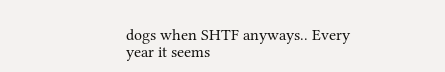dogs when SHTF anyways.. Every year it seems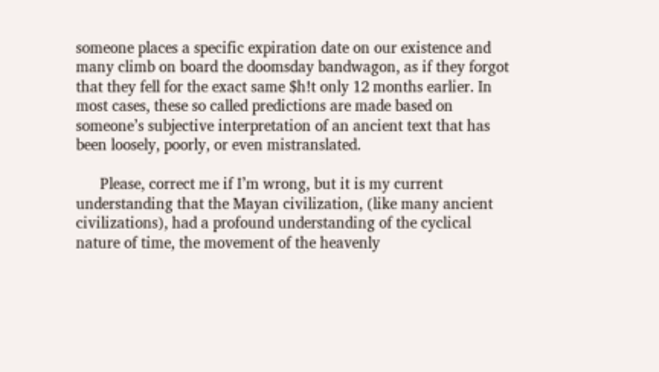someone places a specific expiration date on our existence and many climb on board the doomsday bandwagon, as if they forgot that they fell for the exact same $h!t only 12 months earlier. In most cases, these so called predictions are made based on someone’s subjective interpretation of an ancient text that has been loosely, poorly, or even mistranslated.

      Please, correct me if I’m wrong, but it is my current understanding that the Mayan civilization, (like many ancient civilizations), had a profound understanding of the cyclical nature of time, the movement of the heavenly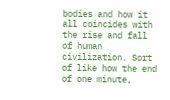bodies and how it all coincides with the rise and fall of human civilization. Sort of like how the end of one minute,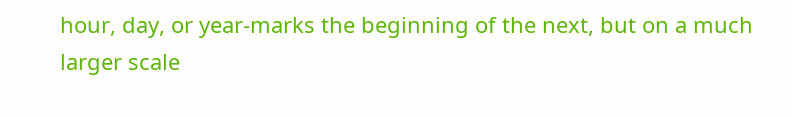hour, day, or year-marks the beginning of the next, but on a much larger scale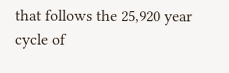that follows the 25,920 year cycle of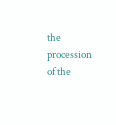the procession of the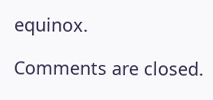equinox.

Comments are closed.